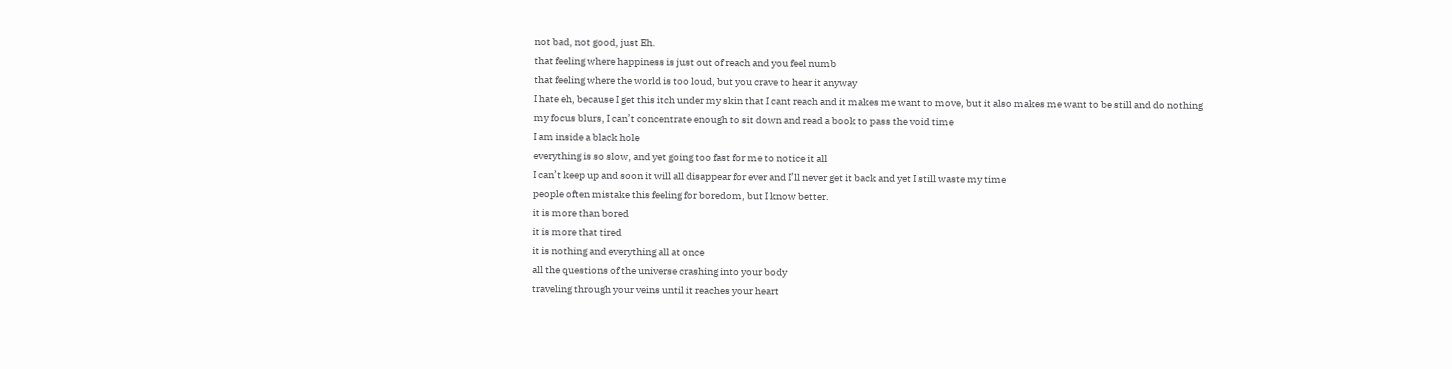not bad, not good, just Eh.
that feeling where happiness is just out of reach and you feel numb
that feeling where the world is too loud, but you crave to hear it anyway
I hate eh, because I get this itch under my skin that I cant reach and it makes me want to move, but it also makes me want to be still and do nothing
my focus blurs, I can’t concentrate enough to sit down and read a book to pass the void time
I am inside a black hole
everything is so slow, and yet going too fast for me to notice it all
I can’t keep up and soon it will all disappear for ever and I’ll never get it back and yet I still waste my time
people often mistake this feeling for boredom, but I know better.
it is more than bored
it is more that tired
it is nothing and everything all at once
all the questions of the universe crashing into your body
traveling through your veins until it reaches your heart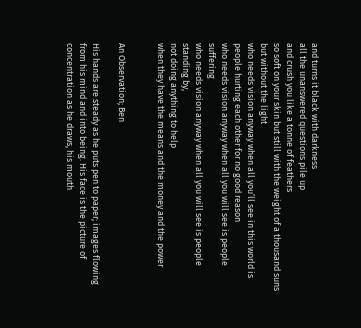and turns it black with darkness
all the unanswered questions pile up
and crush you like a tonne of feathers
so soft on your skin but still with the weight of a thousand suns
but without the light
who needs vision anyway when all you’ll see in this world is
people hurting each other for no good reason
who needs vision anyway when all you will see is people suffering
who needs vision anyway when all you will see is people standing by,
not doing anything to help
when they have the means and the money and the power


An Observation; Ben

His hands are steady as he puts pen to paper; images flowing from his mind and into being. His face is the picture of concentration as he draws, his mouth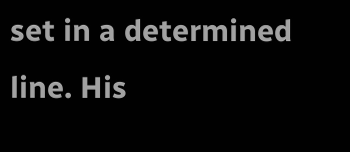set in a determined line. His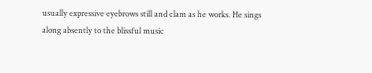usually expressive eyebrows still and clam as he works. He sings along absently to the blissful music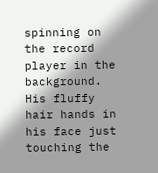spinning on the record player in the background. His fluffy hair hands in his face just touching the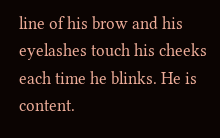line of his brow and his eyelashes touch his cheeks each time he blinks. He is content.